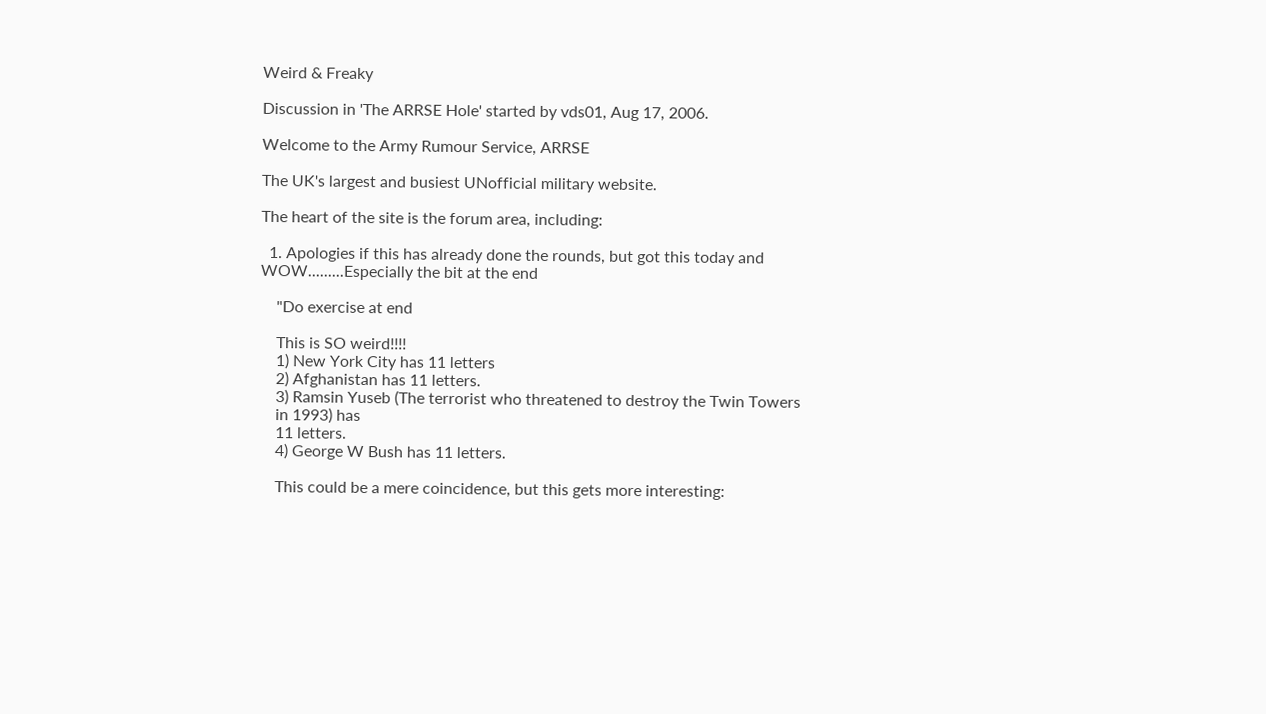Weird & Freaky

Discussion in 'The ARRSE Hole' started by vds01, Aug 17, 2006.

Welcome to the Army Rumour Service, ARRSE

The UK's largest and busiest UNofficial military website.

The heart of the site is the forum area, including:

  1. Apologies if this has already done the rounds, but got this today and WOW.........Especially the bit at the end

    "Do exercise at end

    This is SO weird!!!!
    1) New York City has 11 letters
    2) Afghanistan has 11 letters.
    3) Ramsin Yuseb (The terrorist who threatened to destroy the Twin Towers
    in 1993) has
    11 letters.
    4) George W Bush has 11 letters.

    This could be a mere coincidence, but this gets more interesting: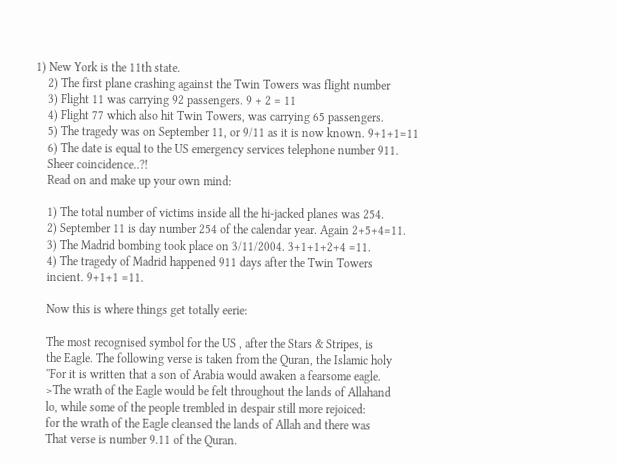1) New York is the 11th state.
    2) The first plane crashing against the Twin Towers was flight number
    3) Flight 11 was carrying 92 passengers. 9 + 2 = 11
    4) Flight 77 which also hit Twin Towers, was carrying 65 passengers.
    5) The tragedy was on September 11, or 9/11 as it is now known. 9+1+1=11
    6) The date is equal to the US emergency services telephone number 911.
    Sheer coincidence..?!
    Read on and make up your own mind:

    1) The total number of victims inside all the hi-jacked planes was 254.
    2) September 11 is day number 254 of the calendar year. Again 2+5+4=11.
    3) The Madrid bombing took place on 3/11/2004. 3+1+1+2+4 =11.
    4) The tragedy of Madrid happened 911 days after the Twin Towers
    incient. 9+1+1 =11.

    Now this is where things get totally eerie:

    The most recognised symbol for the US , after the Stars & Stripes, is
    the Eagle. The following verse is taken from the Quran, the Islamic holy
    ''For it is written that a son of Arabia would awaken a fearsome eagle.
    >The wrath of the Eagle would be felt throughout the lands of Allahand
    lo, while some of the people trembled in despair still more rejoiced:
    for the wrath of the Eagle cleansed the lands of Allah and there was
    That verse is number 9.11 of the Quran.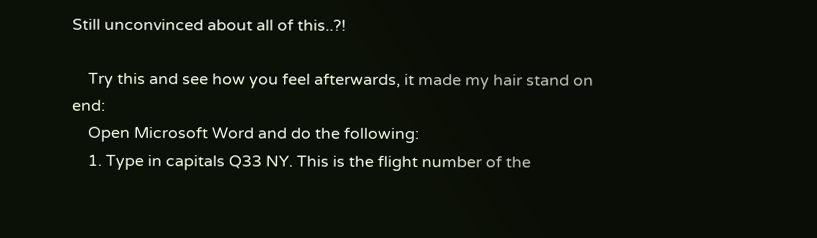Still unconvinced about all of this..?!

    Try this and see how you feel afterwards, it made my hair stand on end:
    Open Microsoft Word and do the following:
    1. Type in capitals Q33 NY. This is the flight number of the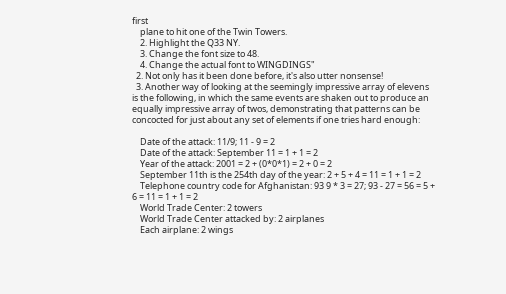first
    plane to hit one of the Twin Towers.
    2. Highlight the Q33 NY.
    3. Change the font size to 48.
    4. Change the actual font to WINGDINGS"
  2. Not only has it been done before, it's also utter nonsense!
  3. Another way of looking at the seemingly impressive array of elevens is the following, in which the same events are shaken out to produce an equally impressive array of twos, demonstrating that patterns can be concocted for just about any set of elements if one tries hard enough:

    Date of the attack: 11/9; 11 - 9 = 2
    Date of the attack: September 11 = 1 + 1 = 2
    Year of the attack: 2001 = 2 + (0*0*1) = 2 + 0 = 2
    September 11th is the 254th day of the year: 2 + 5 + 4 = 11 = 1 + 1 = 2
    Telephone country code for Afghanistan: 93 9 * 3 = 27; 93 - 27 = 56 = 5 + 6 = 11 = 1 + 1 = 2
    World Trade Center: 2 towers
    World Trade Center attacked by: 2 airplanes
    Each airplane: 2 wings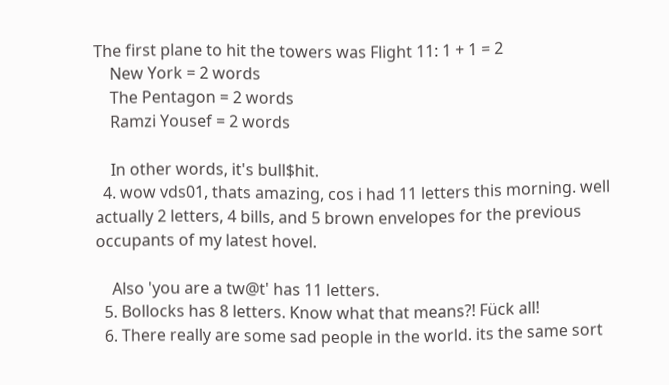The first plane to hit the towers was Flight 11: 1 + 1 = 2
    New York = 2 words
    The Pentagon = 2 words
    Ramzi Yousef = 2 words

    In other words, it's bull$hit.
  4. wow vds01, thats amazing, cos i had 11 letters this morning. well actually 2 letters, 4 bills, and 5 brown envelopes for the previous occupants of my latest hovel.

    Also 'you are a tw@t' has 11 letters.
  5. Bollocks has 8 letters. Know what that means?! Fück all!
  6. There really are some sad people in the world. its the same sort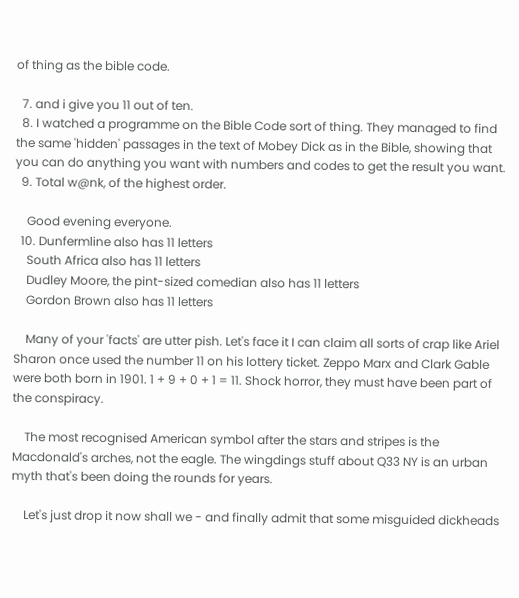of thing as the bible code.

  7. and i give you 11 out of ten.
  8. I watched a programme on the Bible Code sort of thing. They managed to find the same 'hidden' passages in the text of Mobey Dick as in the Bible, showing that you can do anything you want with numbers and codes to get the result you want.
  9. Total w@nk, of the highest order.

    Good evening everyone.
  10. Dunfermline also has 11 letters
    South Africa also has 11 letters
    Dudley Moore, the pint-sized comedian also has 11 letters
    Gordon Brown also has 11 letters

    Many of your 'facts' are utter pish. Let's face it I can claim all sorts of crap like Ariel Sharon once used the number 11 on his lottery ticket. Zeppo Marx and Clark Gable were both born in 1901. 1 + 9 + 0 + 1 = 11. Shock horror, they must have been part of the conspiracy.

    The most recognised American symbol after the stars and stripes is the Macdonald's arches, not the eagle. The wingdings stuff about Q33 NY is an urban myth that's been doing the rounds for years.

    Let's just drop it now shall we - and finally admit that some misguided dickheads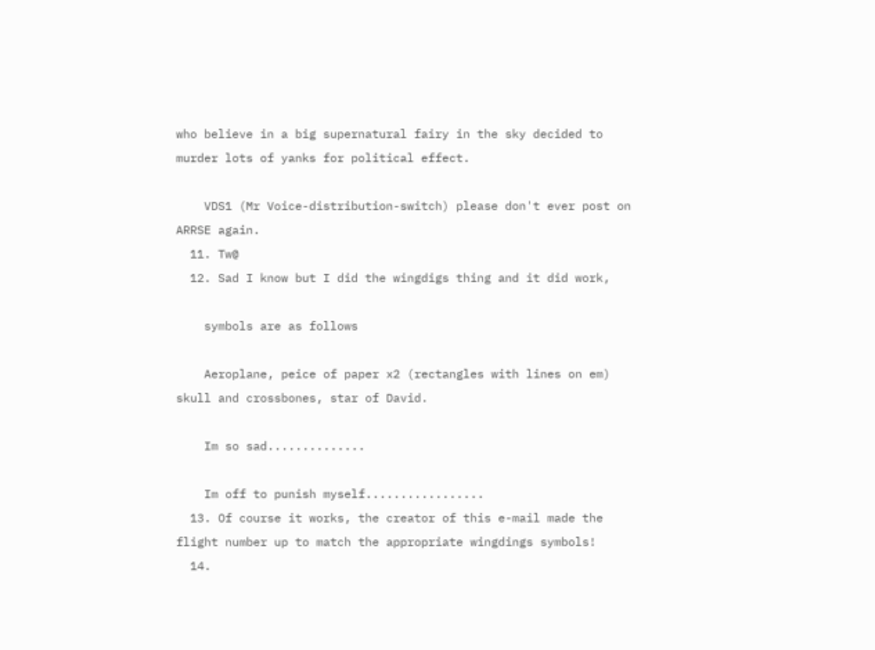who believe in a big supernatural fairy in the sky decided to murder lots of yanks for political effect.

    VDS1 (Mr Voice-distribution-switch) please don't ever post on ARRSE again.
  11. Tw@
  12. Sad I know but I did the wingdigs thing and it did work,

    symbols are as follows

    Aeroplane, peice of paper x2 (rectangles with lines on em) skull and crossbones, star of David.

    Im so sad..............

    Im off to punish myself.................
  13. Of course it works, the creator of this e-mail made the flight number up to match the appropriate wingdings symbols!
  14.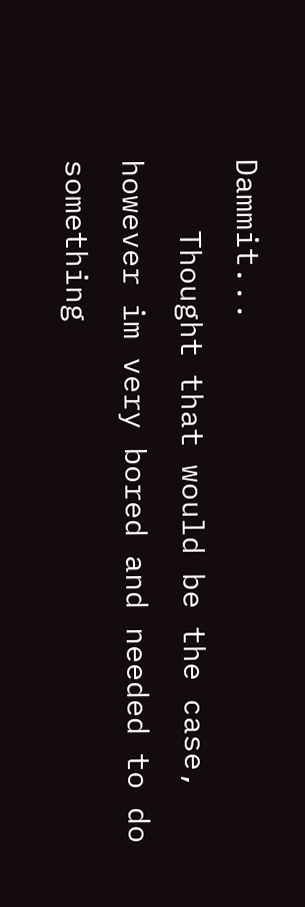Dammit...
    Thought that would be the case, however im very bored and needed to do something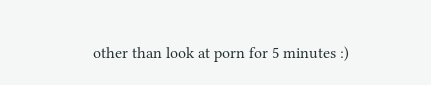other than look at porn for 5 minutes :)